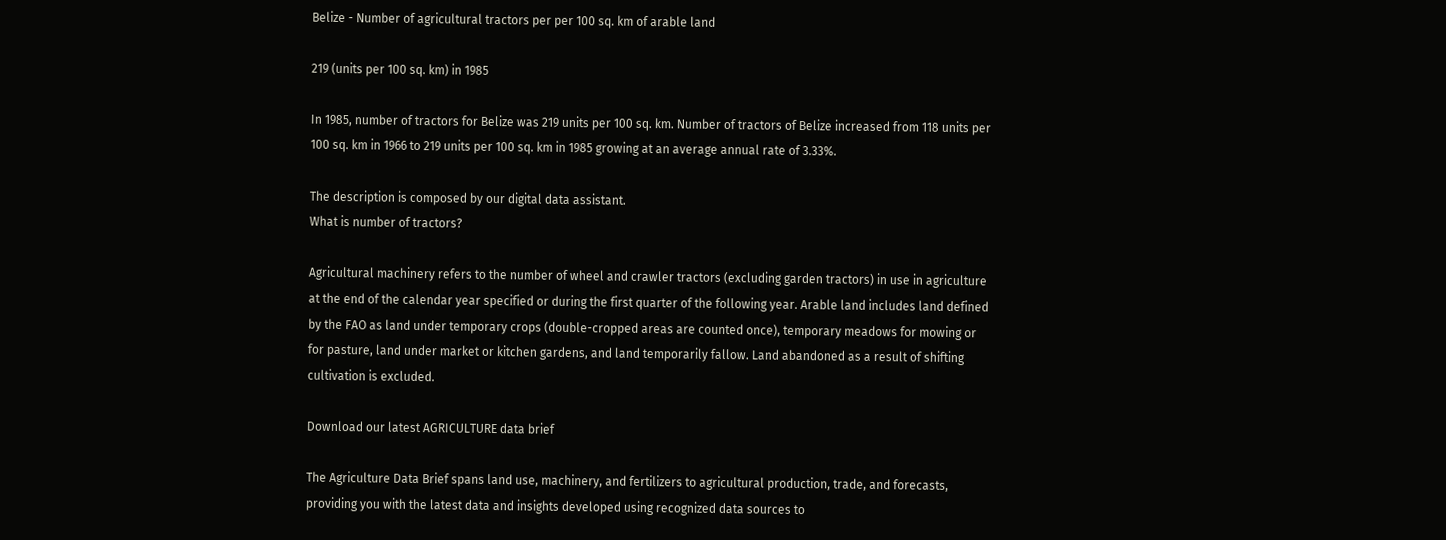Belize - Number of agricultural tractors per per 100 sq. km of arable land

219 (units per 100 sq. km) in 1985

In 1985, number of tractors for Belize was 219 units per 100 sq. km. Number of tractors of Belize increased from 118 units per 100 sq. km in 1966 to 219 units per 100 sq. km in 1985 growing at an average annual rate of 3.33%.

The description is composed by our digital data assistant.
What is number of tractors?

Agricultural machinery refers to the number of wheel and crawler tractors (excluding garden tractors) in use in agriculture at the end of the calendar year specified or during the first quarter of the following year. Arable land includes land defined by the FAO as land under temporary crops (double-cropped areas are counted once), temporary meadows for mowing or for pasture, land under market or kitchen gardens, and land temporarily fallow. Land abandoned as a result of shifting cultivation is excluded.

Download our latest AGRICULTURE data brief

The Agriculture Data Brief spans land use, machinery, and fertilizers to agricultural production, trade, and forecasts, providing you with the latest data and insights developed using recognized data sources to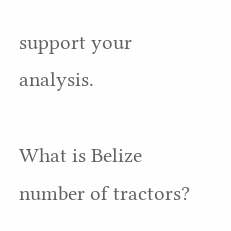support your analysis.

What is Belize number of tractors?